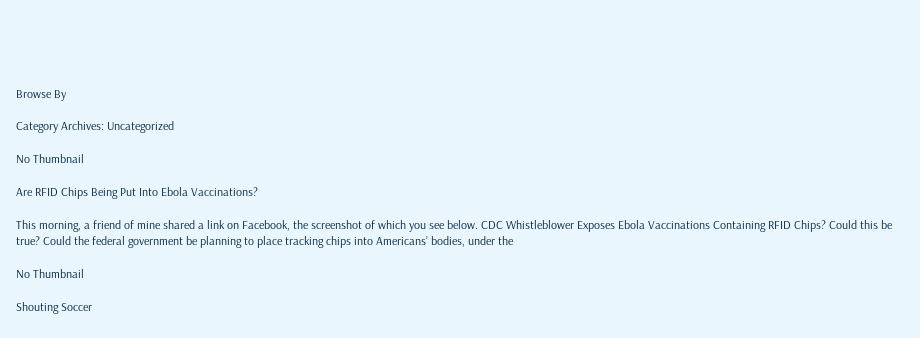Browse By

Category Archives: Uncategorized

No Thumbnail

Are RFID Chips Being Put Into Ebola Vaccinations?

This morning, a friend of mine shared a link on Facebook, the screenshot of which you see below. CDC Whistleblower Exposes Ebola Vaccinations Containing RFID Chips? Could this be true? Could the federal government be planning to place tracking chips into Americans’ bodies, under the

No Thumbnail

Shouting Soccer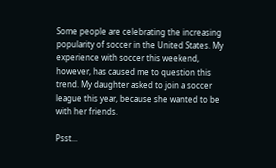Some people are celebrating the increasing popularity of soccer in the United States. My experience with soccer this weekend, however, has caused me to question this trend. My daughter asked to join a soccer league this year, because she wanted to be with her friends.

Psst...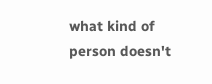what kind of person doesn't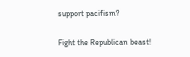support pacifism?

Fight the Republican beast!